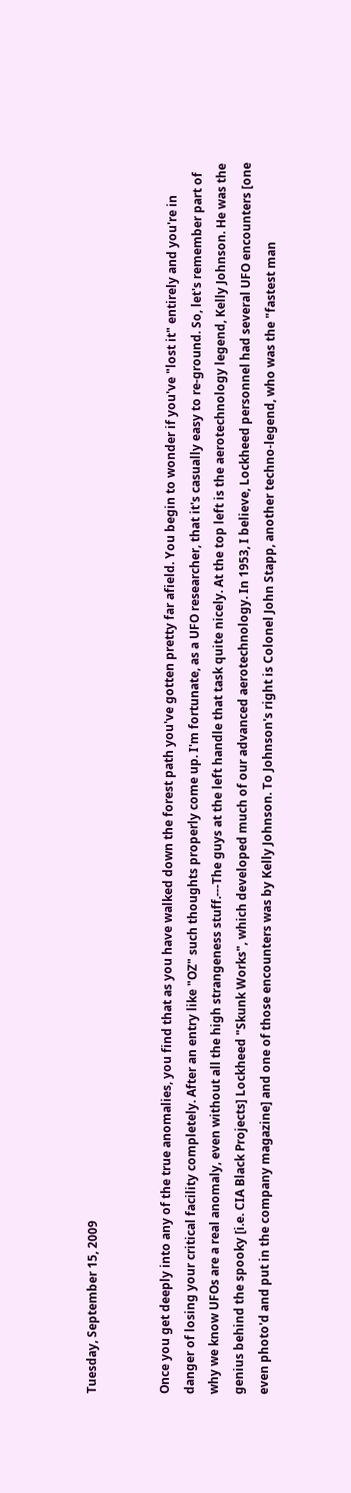Tuesday, September 15, 2009


Once you get deeply into any of the true anomalies, you find that as you have walked down the forest path you've gotten pretty far afield. You begin to wonder if you've "lost it" entirely and you're in danger of losing your critical facility completely. After an entry like "OZ" such thoughts properly come up. I'm fortunate, as a UFO researcher, that it's casually easy to re-ground. So, let's remember part of why we know UFOs are a real anomaly, even without all the high strangeness stuff.---The guys at the left handle that task quite nicely. At the top left is the aerotechnology legend, Kelly Johnson. He was the genius behind the spooky [i.e. CIA Black Projects] Lockheed "Skunk Works", which developed much of our advanced aerotechnology. In 1953, I believe, Lockheed personnel had several UFO encounters [one even photo'd and put in the company magazine] and one of those encounters was by Kelly Johnson. To Johnson's right is Colonel John Stapp, another techno-legend, who was the "fastest man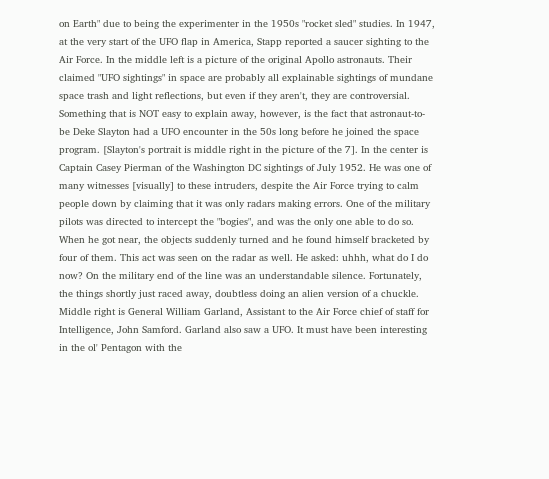on Earth" due to being the experimenter in the 1950s "rocket sled" studies. In 1947, at the very start of the UFO flap in America, Stapp reported a saucer sighting to the Air Force. In the middle left is a picture of the original Apollo astronauts. Their claimed "UFO sightings" in space are probably all explainable sightings of mundane space trash and light reflections, but even if they aren't, they are controversial. Something that is NOT easy to explain away, however, is the fact that astronaut-to-be Deke Slayton had a UFO encounter in the 50s long before he joined the space program. [Slayton's portrait is middle right in the picture of the 7]. In the center is Captain Casey Pierman of the Washington DC sightings of July 1952. He was one of many witnesses [visually] to these intruders, despite the Air Force trying to calm people down by claiming that it was only radars making errors. One of the military pilots was directed to intercept the "bogies", and was the only one able to do so. When he got near, the objects suddenly turned and he found himself bracketed by four of them. This act was seen on the radar as well. He asked: uhhh, what do I do now? On the military end of the line was an understandable silence. Fortunately, the things shortly just raced away, doubtless doing an alien version of a chuckle. Middle right is General William Garland, Assistant to the Air Force chief of staff for Intelligence, John Samford. Garland also saw a UFO. It must have been interesting in the ol' Pentagon with the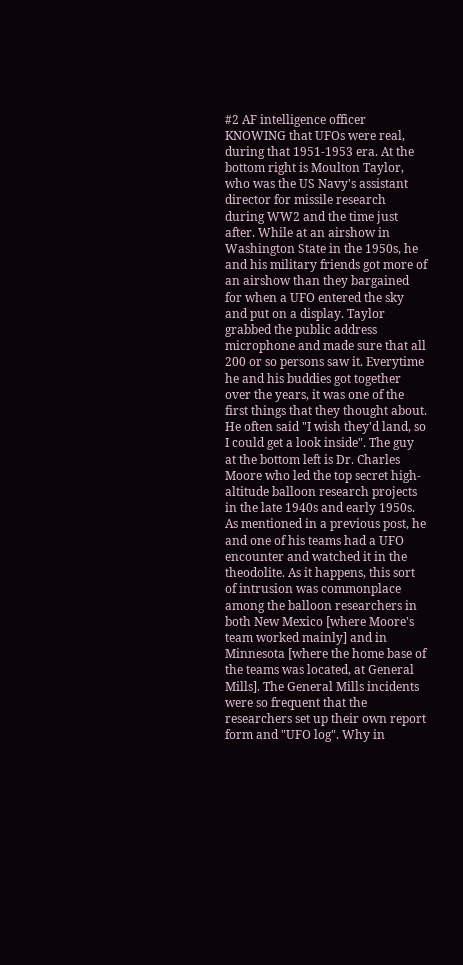#2 AF intelligence officer KNOWING that UFOs were real, during that 1951-1953 era. At the bottom right is Moulton Taylor, who was the US Navy's assistant director for missile research during WW2 and the time just after. While at an airshow in Washington State in the 1950s, he and his military friends got more of an airshow than they bargained for when a UFO entered the sky and put on a display. Taylor grabbed the public address microphone and made sure that all 200 or so persons saw it. Everytime he and his buddies got together over the years, it was one of the first things that they thought about. He often said "I wish they'd land, so I could get a look inside". The guy at the bottom left is Dr. Charles Moore who led the top secret high-altitude balloon research projects in the late 1940s and early 1950s. As mentioned in a previous post, he and one of his teams had a UFO encounter and watched it in the theodolite. As it happens, this sort of intrusion was commonplace among the balloon researchers in both New Mexico [where Moore's team worked mainly] and in Minnesota [where the home base of the teams was located, at General Mills]. The General Mills incidents were so frequent that the researchers set up their own report form and "UFO log". Why in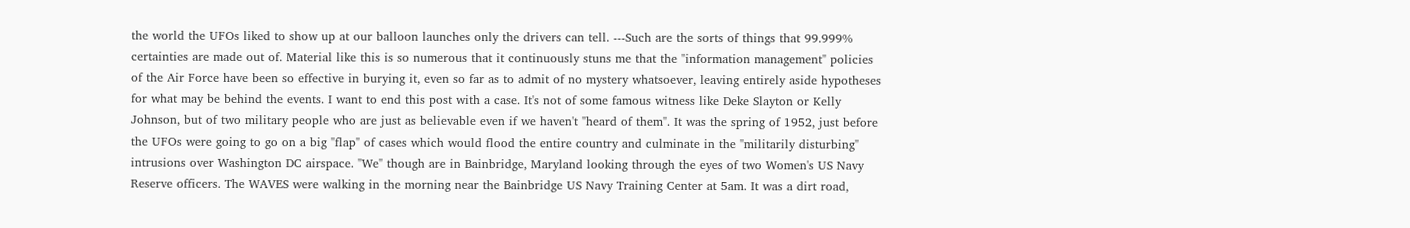the world the UFOs liked to show up at our balloon launches only the drivers can tell. ---Such are the sorts of things that 99.999% certainties are made out of. Material like this is so numerous that it continuously stuns me that the "information management" policies of the Air Force have been so effective in burying it, even so far as to admit of no mystery whatsoever, leaving entirely aside hypotheses for what may be behind the events. I want to end this post with a case. It's not of some famous witness like Deke Slayton or Kelly Johnson, but of two military people who are just as believable even if we haven't "heard of them". It was the spring of 1952, just before the UFOs were going to go on a big "flap" of cases which would flood the entire country and culminate in the "militarily disturbing" intrusions over Washington DC airspace. "We" though are in Bainbridge, Maryland looking through the eyes of two Women's US Navy Reserve officers. The WAVES were walking in the morning near the Bainbridge US Navy Training Center at 5am. It was a dirt road,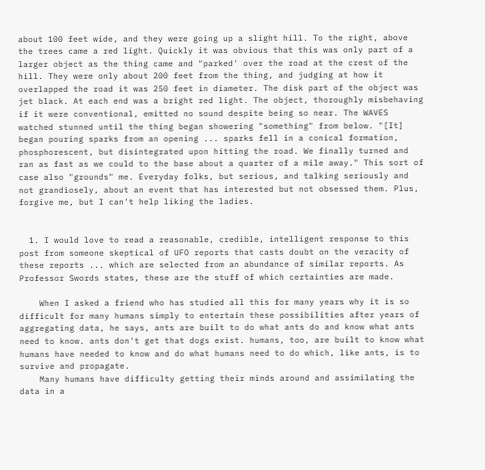about 100 feet wide, and they were going up a slight hill. To the right, above the trees came a red light. Quickly it was obvious that this was only part of a larger object as the thing came and "parked' over the road at the crest of the hill. They were only about 200 feet from the thing, and judging at how it overlapped the road it was 250 feet in diameter. The disk part of the object was jet black. At each end was a bright red light. The object, thoroughly misbehaving if it were conventional, emitted no sound despite being so near. The WAVES watched stunned until the thing began showering "something" from below. "[It] began pouring sparks from an opening ... sparks fell in a conical formation, phosphorescent, but disintegrated upon hitting the road. We finally turned and ran as fast as we could to the base about a quarter of a mile away." This sort of case also "grounds" me. Everyday folks, but serious, and talking seriously and not grandiosely, about an event that has interested but not obsessed them. Plus, forgive me, but I can't help liking the ladies.


  1. I would love to read a reasonable, credible, intelligent response to this post from someone skeptical of UFO reports that casts doubt on the veracity of these reports ... which are selected from an abundance of similar reports. As Professor Swords states, these are the stuff of which certainties are made.

    When I asked a friend who has studied all this for many years why it is so difficult for many humans simply to entertain these possibilities after years of aggregating data, he says, ants are built to do what ants do and know what ants need to know. ants don't get that dogs exist. humans, too, are built to know what humans have needed to know and do what humans need to do which, like ants, is to survive and propagate.
    Many humans have difficulty getting their minds around and assimilating the data in a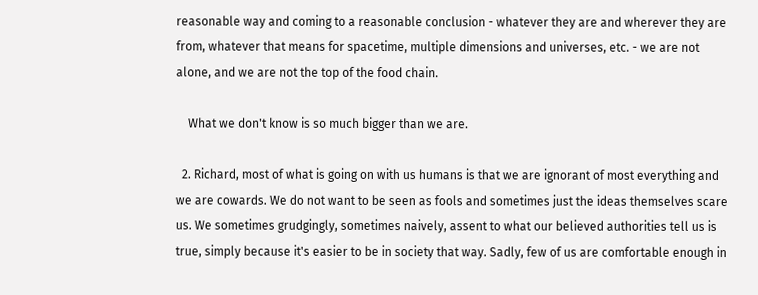reasonable way and coming to a reasonable conclusion - whatever they are and wherever they are from, whatever that means for spacetime, multiple dimensions and universes, etc. - we are not alone, and we are not the top of the food chain.

    What we don't know is so much bigger than we are.

  2. Richard, most of what is going on with us humans is that we are ignorant of most everything and we are cowards. We do not want to be seen as fools and sometimes just the ideas themselves scare us. We sometimes grudgingly, sometimes naively, assent to what our believed authorities tell us is true, simply because it's easier to be in society that way. Sadly, few of us are comfortable enough in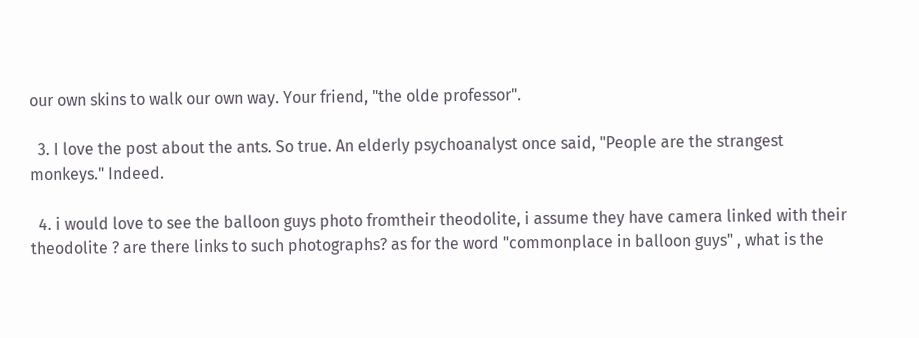our own skins to walk our own way. Your friend, "the olde professor".

  3. I love the post about the ants. So true. An elderly psychoanalyst once said, "People are the strangest monkeys." Indeed.

  4. i would love to see the balloon guys photo fromtheir theodolite, i assume they have camera linked with their theodolite ? are there links to such photographs? as for the word "commonplace in balloon guys" , what is the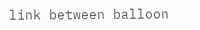link between balloon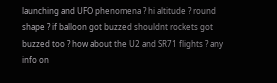launching and UFO phenomena ? hi altitude ? round shape ? if balloon got buzzed shouldnt rockets got buzzed too ? how about the U2 and SR71 flights ? any info on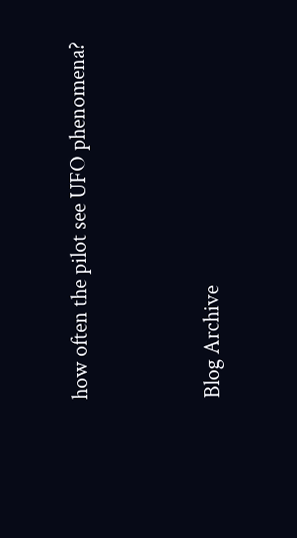how often the pilot see UFO phenomena?



Blog Archive